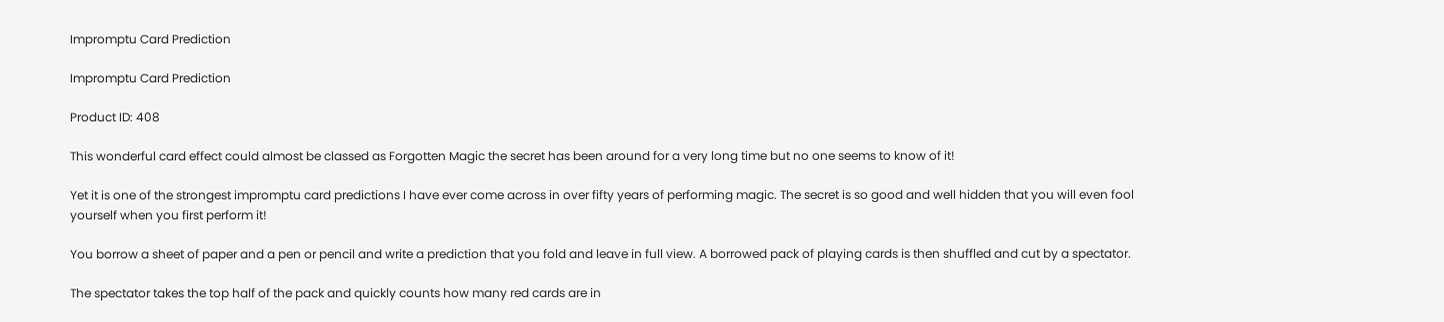Impromptu Card Prediction

Impromptu Card Prediction

Product ID: 408

This wonderful card effect could almost be classed as Forgotten Magic the secret has been around for a very long time but no one seems to know of it!

Yet it is one of the strongest impromptu card predictions I have ever come across in over fifty years of performing magic. The secret is so good and well hidden that you will even fool yourself when you first perform it!

You borrow a sheet of paper and a pen or pencil and write a prediction that you fold and leave in full view. A borrowed pack of playing cards is then shuffled and cut by a spectator.

The spectator takes the top half of the pack and quickly counts how many red cards are in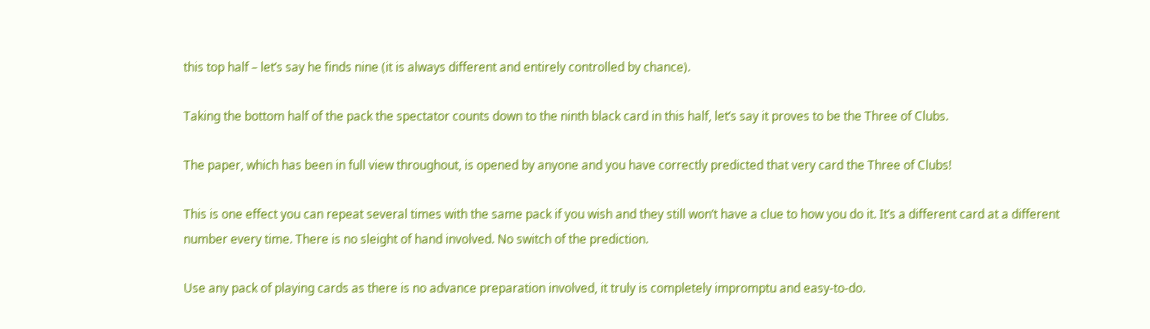this top half – let’s say he finds nine (it is always different and entirely controlled by chance).

Taking the bottom half of the pack the spectator counts down to the ninth black card in this half, let’s say it proves to be the Three of Clubs.

The paper, which has been in full view throughout, is opened by anyone and you have correctly predicted that very card the Three of Clubs!

This is one effect you can repeat several times with the same pack if you wish and they still won’t have a clue to how you do it. It’s a different card at a different number every time. There is no sleight of hand involved. No switch of the prediction.

Use any pack of playing cards as there is no advance preparation involved, it truly is completely impromptu and easy-to-do.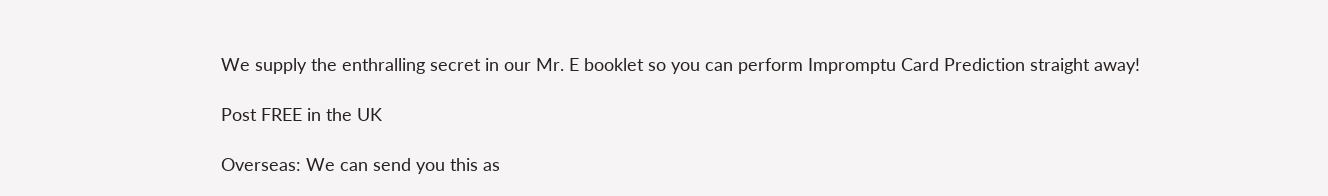We supply the enthralling secret in our Mr. E booklet so you can perform Impromptu Card Prediction straight away!

Post FREE in the UK

Overseas: We can send you this as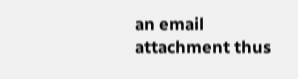an email attachment thus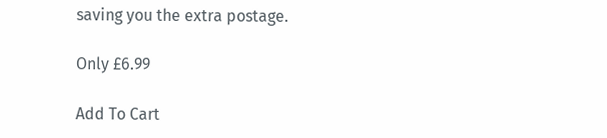saving you the extra postage.

Only £6.99

Add To Cart